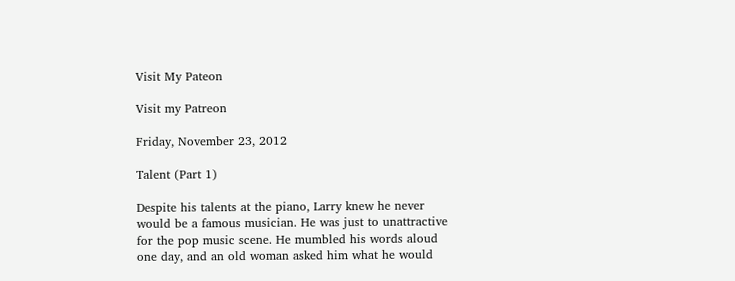Visit My Pateon

Visit my Patreon

Friday, November 23, 2012

Talent (Part 1)

Despite his talents at the piano, Larry knew he never would be a famous musician. He was just to unattractive for the pop music scene. He mumbled his words aloud one day, and an old woman asked him what he would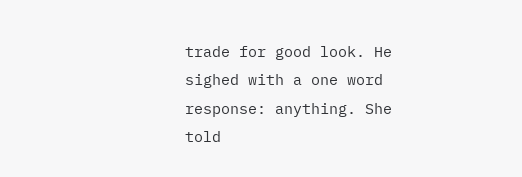trade for good look. He sighed with a one word response: anything. She told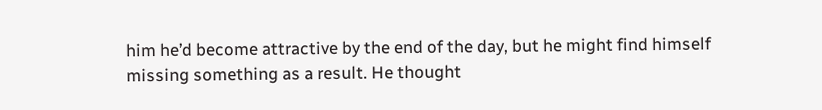him he’d become attractive by the end of the day, but he might find himself missing something as a result. He thought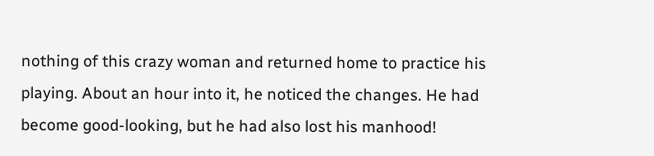nothing of this crazy woman and returned home to practice his playing. About an hour into it, he noticed the changes. He had become good-looking, but he had also lost his manhood!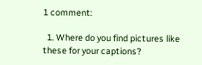1 comment:

  1. Where do you find pictures like these for your captions?